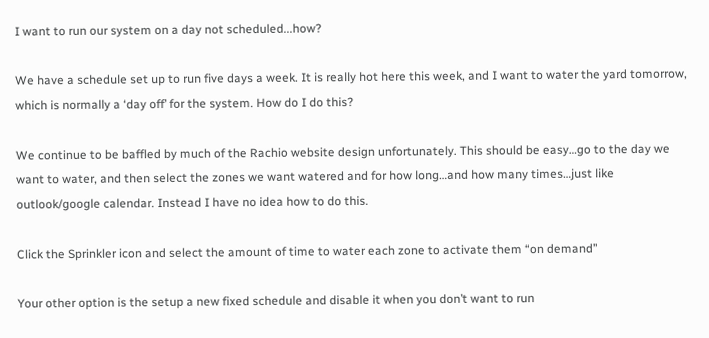I want to run our system on a day not scheduled...how?

We have a schedule set up to run five days a week. It is really hot here this week, and I want to water the yard tomorrow, which is normally a ‘day off’ for the system. How do I do this?

We continue to be baffled by much of the Rachio website design unfortunately. This should be easy…go to the day we want to water, and then select the zones we want watered and for how long…and how many times…just like outlook/google calendar. Instead I have no idea how to do this.

Click the Sprinkler icon and select the amount of time to water each zone to activate them “on demand”

Your other option is the setup a new fixed schedule and disable it when you don’t want to run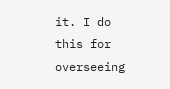it. I do this for overseeing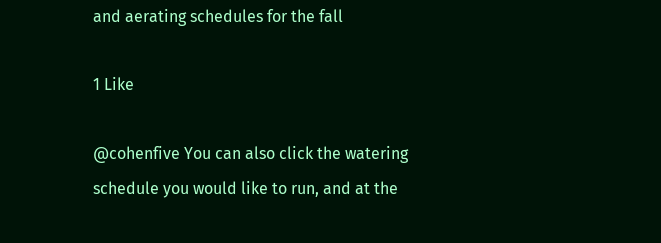and aerating schedules for the fall

1 Like

@cohenfive You can also click the watering schedule you would like to run, and at the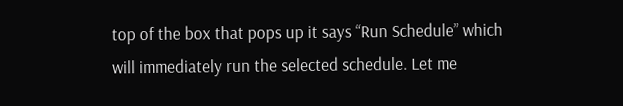top of the box that pops up it says “Run Schedule” which will immediately run the selected schedule. Let me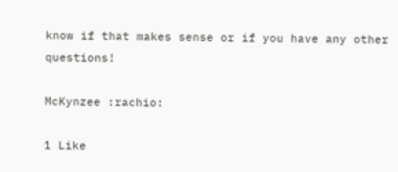know if that makes sense or if you have any other questions!

McKynzee :rachio:

1 Like